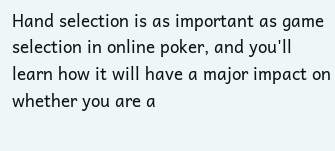Hand selection is as important as game selection in online poker, and you'll learn how it will have a major impact on whether you are a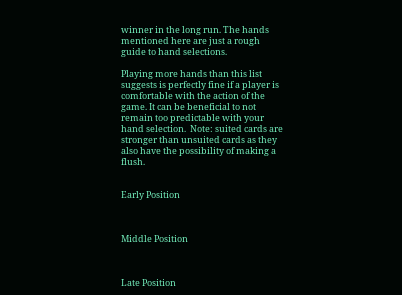winner in the long run. The hands mentioned here are just a rough guide to hand selections.

Playing more hands than this list suggests is perfectly fine if a player is comfortable with the action of the game. It can be beneficial to not remain too predictable with your hand selection.  Note: suited cards are stronger than unsuited cards as they also have the possibility of making a flush.


Early Position



Middle Position



Late Position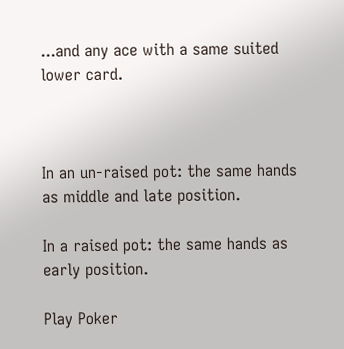...and any ace with a same suited lower card.



In an un-raised pot: the same hands as middle and late position.

In a raised pot: the same hands as early position.

Play Poker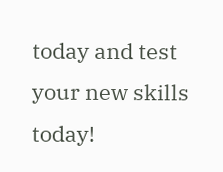today and test your new skills today!